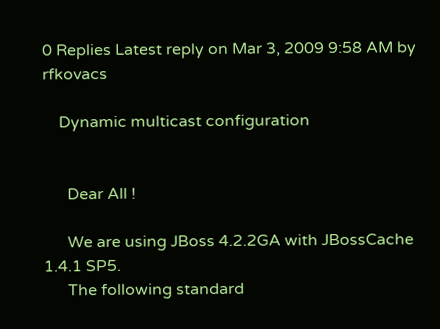0 Replies Latest reply on Mar 3, 2009 9:58 AM by rfkovacs

    Dynamic multicast configuration


      Dear All !

      We are using JBoss 4.2.2GA with JBossCache 1.4.1 SP5.
      The following standard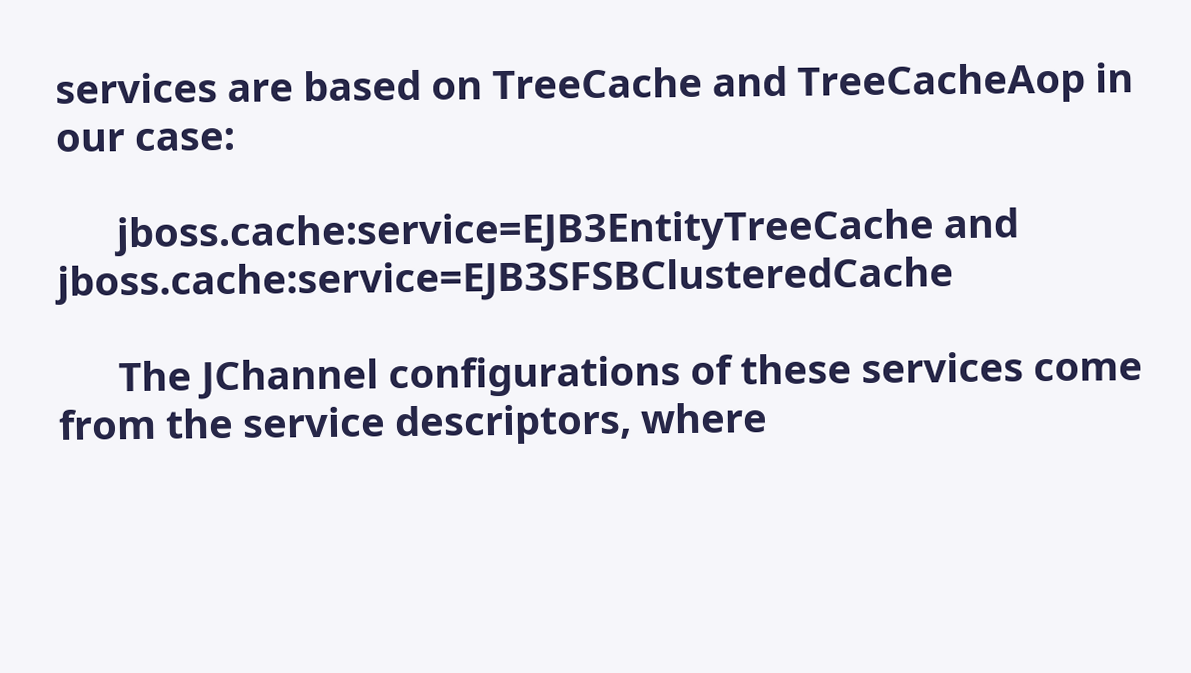services are based on TreeCache and TreeCacheAop in our case:

      jboss.cache:service=EJB3EntityTreeCache and jboss.cache:service=EJB3SFSBClusteredCache

      The JChannel configurations of these services come from the service descriptors, where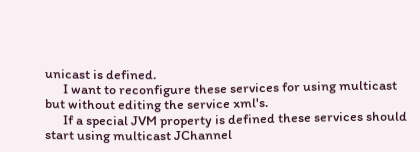unicast is defined.
      I want to reconfigure these services for using multicast but without editing the service xml's.
      If a special JVM property is defined these services should start using multicast JChannel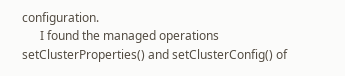configuration.
      I found the managed operations setClusterProperties() and setClusterConfig() of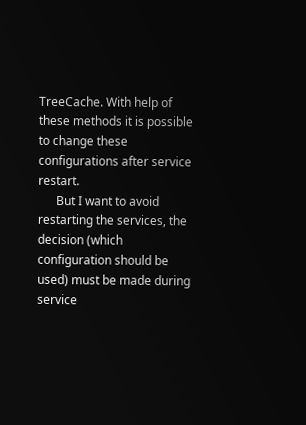TreeCache. With help of these methods it is possible to change these configurations after service restart.
      But I want to avoid restarting the services, the decision (which configuration should be used) must be made during service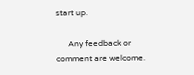start up.

      Any feedback or comment are welcome.